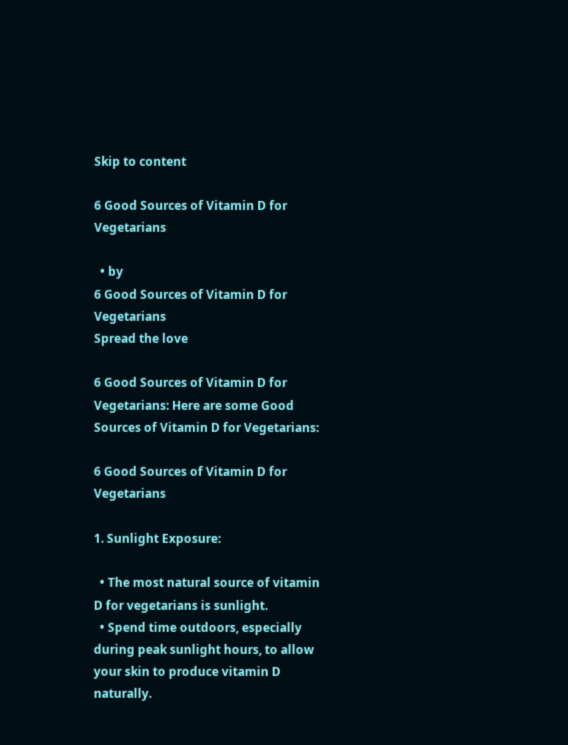Skip to content

6 Good Sources of Vitamin D for Vegetarians

  • by
6 Good Sources of Vitamin D for Vegetarians
Spread the love

6 Good Sources of Vitamin D for Vegetarians: Here are some Good Sources of Vitamin D for Vegetarians:

6 Good Sources of Vitamin D for Vegetarians

1. Sunlight Exposure:

  • The most natural source of vitamin D for vegetarians is sunlight.
  • Spend time outdoors, especially during peak sunlight hours, to allow your skin to produce vitamin D naturally.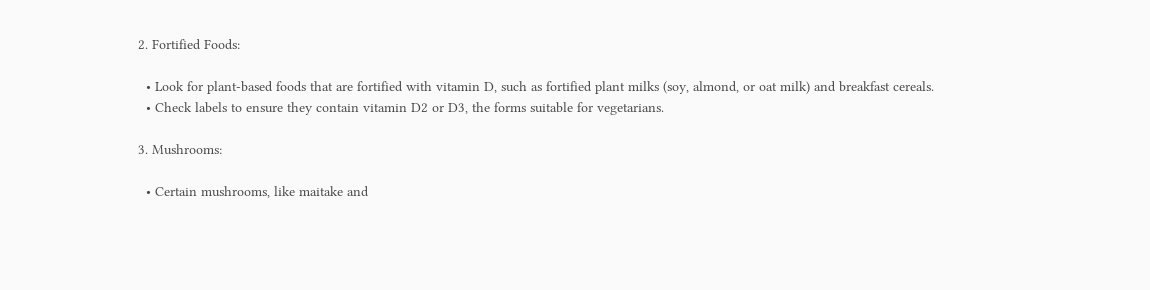2. Fortified Foods:

  • Look for plant-based foods that are fortified with vitamin D, such as fortified plant milks (soy, almond, or oat milk) and breakfast cereals.
  • Check labels to ensure they contain vitamin D2 or D3, the forms suitable for vegetarians.

3. Mushrooms:

  • Certain mushrooms, like maitake and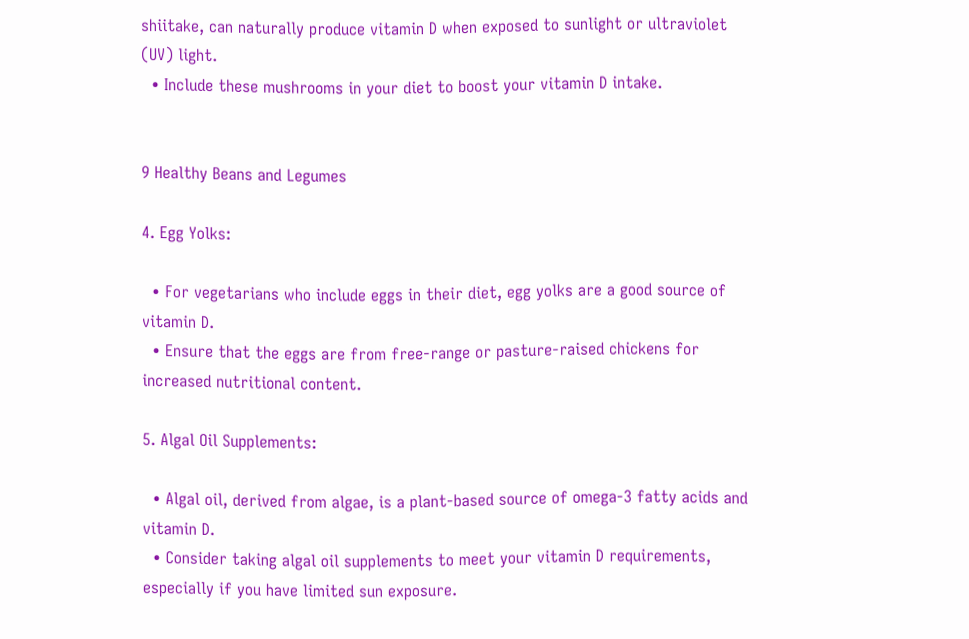shiitake, can naturally produce vitamin D when exposed to sunlight or ultraviolet (UV) light.
  • Include these mushrooms in your diet to boost your vitamin D intake.


9 Healthy Beans and Legumes

4. Egg Yolks:

  • For vegetarians who include eggs in their diet, egg yolks are a good source of vitamin D.
  • Ensure that the eggs are from free-range or pasture-raised chickens for increased nutritional content.

5. Algal Oil Supplements:

  • Algal oil, derived from algae, is a plant-based source of omega-3 fatty acids and vitamin D.
  • Consider taking algal oil supplements to meet your vitamin D requirements, especially if you have limited sun exposure.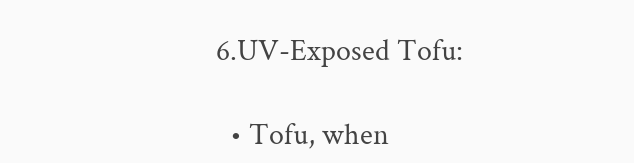6.UV-Exposed Tofu:

  • Tofu, when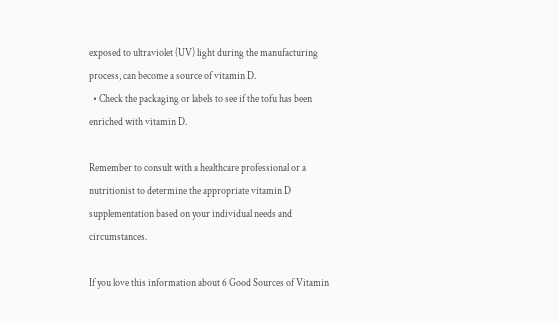exposed to ultraviolet (UV) light during the manufacturing process, can become a source of vitamin D.
  • Check the packaging or labels to see if the tofu has been enriched with vitamin D.

Remember to consult with a healthcare professional or a nutritionist to determine the appropriate vitamin D supplementation based on your individual needs and circumstances.

If you love this information about 6 Good Sources of Vitamin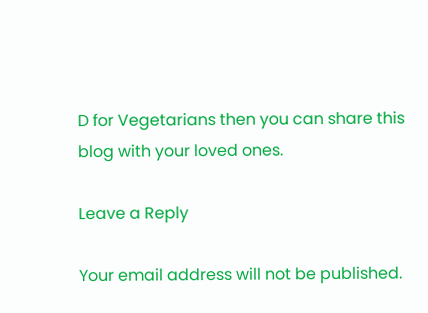D for Vegetarians then you can share this blog with your loved ones.

Leave a Reply

Your email address will not be published.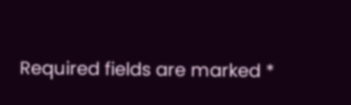Required fields are marked *